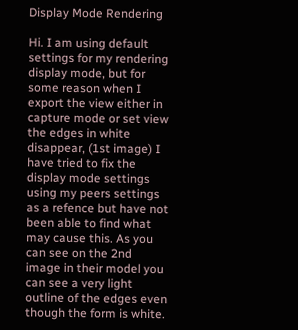Display Mode Rendering

Hi. I am using default settings for my rendering display mode, but for some reason when I export the view either in capture mode or set view the edges in white disappear, (1st image) I have tried to fix the display mode settings using my peers settings as a refence but have not been able to find what may cause this. As you can see on the 2nd image in their model you can see a very light outline of the edges even though the form is white.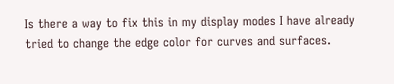Is there a way to fix this in my display modes I have already tried to change the edge color for curves and surfaces.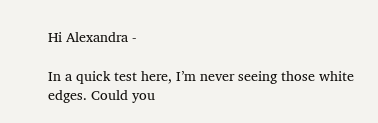Hi Alexandra -

In a quick test here, I’m never seeing those white edges. Could you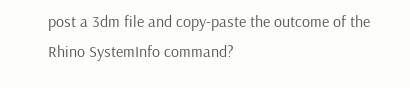post a 3dm file and copy-paste the outcome of the Rhino SystemInfo command?